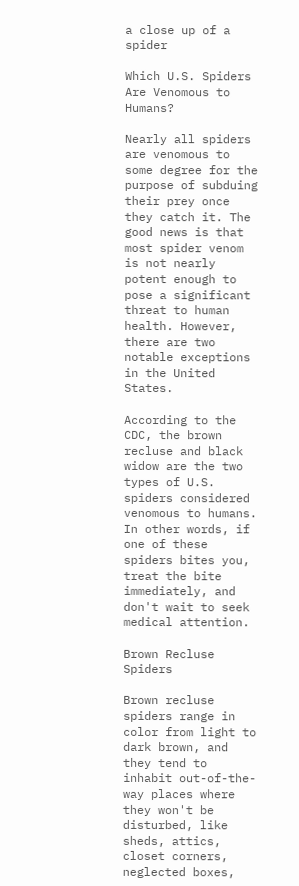a close up of a spider

Which U.S. Spiders Are Venomous to Humans?

Nearly all spiders are venomous to some degree for the purpose of subduing their prey once they catch it. The good news is that most spider venom is not nearly potent enough to pose a significant threat to human health. However, there are two notable exceptions in the United States.

According to the CDC, the brown recluse and black widow are the two types of U.S. spiders considered venomous to humans. In other words, if one of these spiders bites you, treat the bite immediately, and don't wait to seek medical attention.

Brown Recluse Spiders

Brown recluse spiders range in color from light to dark brown, and they tend to inhabit out-of-the-way places where they won't be disturbed, like sheds, attics, closet corners, neglected boxes,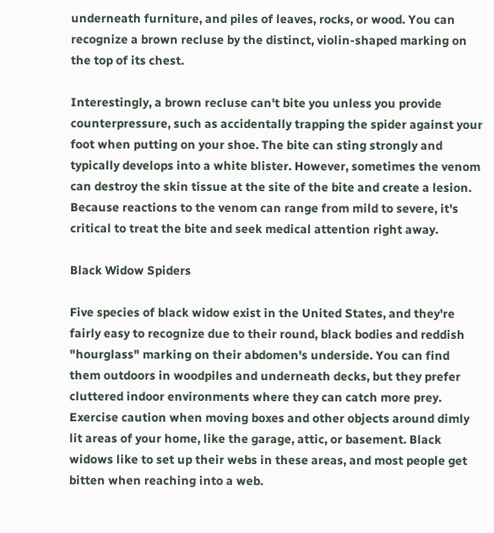underneath furniture, and piles of leaves, rocks, or wood. You can recognize a brown recluse by the distinct, violin-shaped marking on the top of its chest.

Interestingly, a brown recluse can't bite you unless you provide counterpressure, such as accidentally trapping the spider against your foot when putting on your shoe. The bite can sting strongly and typically develops into a white blister. However, sometimes the venom can destroy the skin tissue at the site of the bite and create a lesion. Because reactions to the venom can range from mild to severe, it's critical to treat the bite and seek medical attention right away.

Black Widow Spiders

Five species of black widow exist in the United States, and they're fairly easy to recognize due to their round, black bodies and reddish "hourglass" marking on their abdomen's underside. You can find them outdoors in woodpiles and underneath decks, but they prefer cluttered indoor environments where they can catch more prey. Exercise caution when moving boxes and other objects around dimly lit areas of your home, like the garage, attic, or basement. Black widows like to set up their webs in these areas, and most people get bitten when reaching into a web.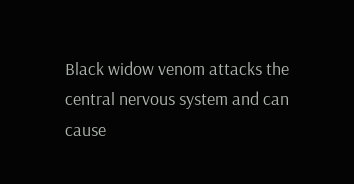Black widow venom attacks the central nervous system and can cause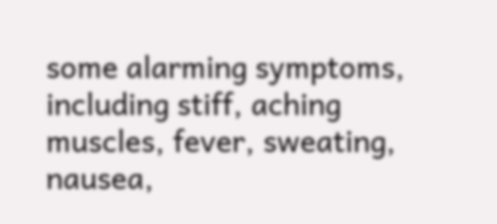some alarming symptoms, including stiff, aching muscles, fever, sweating, nausea,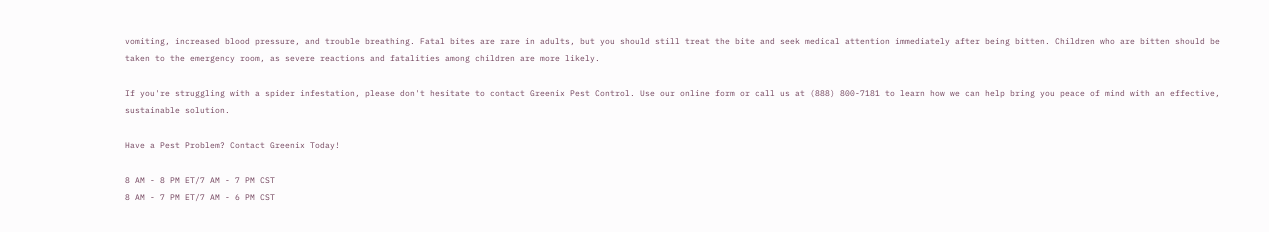vomiting, increased blood pressure, and trouble breathing. Fatal bites are rare in adults, but you should still treat the bite and seek medical attention immediately after being bitten. Children who are bitten should be taken to the emergency room, as severe reactions and fatalities among children are more likely.

If you're struggling with a spider infestation, please don't hesitate to contact Greenix Pest Control. Use our online form or call us at (888) 800-7181 to learn how we can help bring you peace of mind with an effective, sustainable solution.

Have a Pest Problem? Contact Greenix Today!

8 AM - 8 PM ET/7 AM - 7 PM CST
8 AM - 7 PM ET/7 AM - 6 PM CST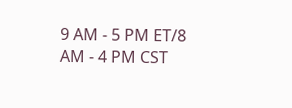9 AM - 5 PM ET/8 AM - 4 PM CST